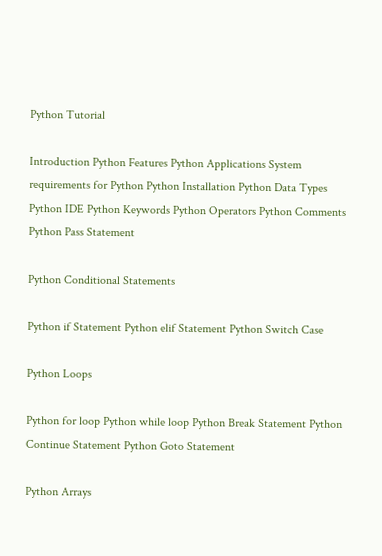Python Tutorial

Introduction Python Features Python Applications System requirements for Python Python Installation Python Data Types Python IDE Python Keywords Python Operators Python Comments Python Pass Statement

Python Conditional Statements

Python if Statement Python elif Statement Python Switch Case

Python Loops

Python for loop Python while loop Python Break Statement Python Continue Statement Python Goto Statement

Python Arrays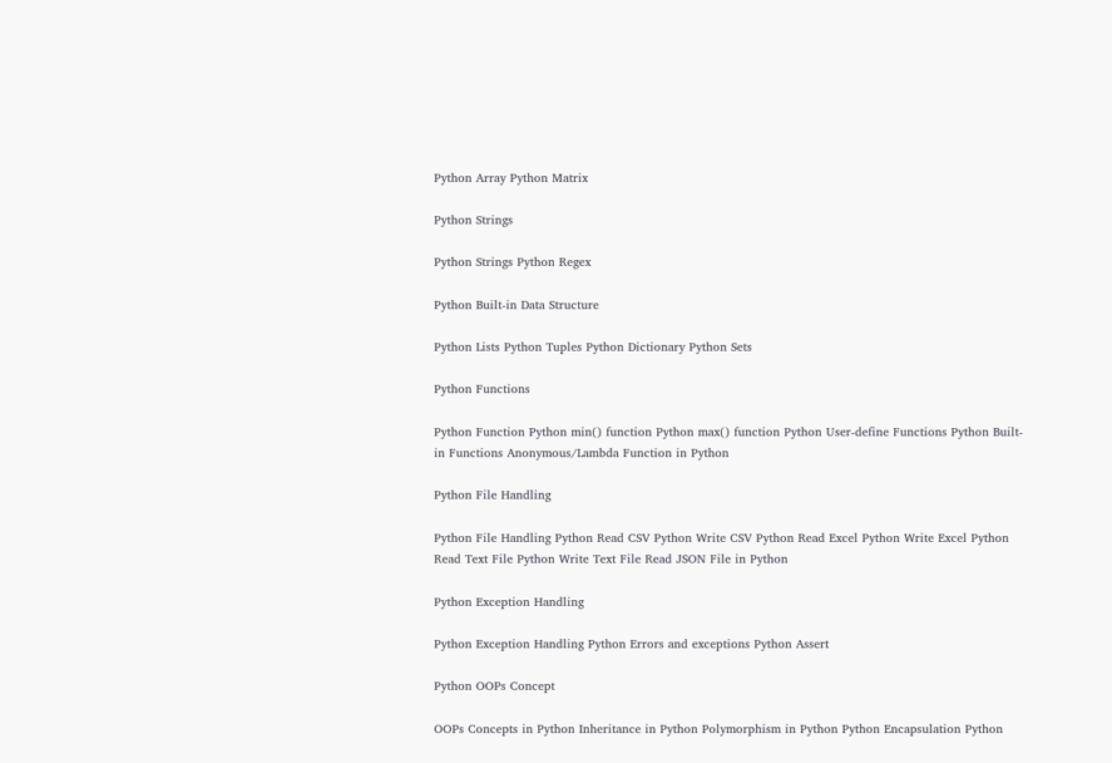Python Array Python Matrix

Python Strings

Python Strings Python Regex

Python Built-in Data Structure

Python Lists Python Tuples Python Dictionary Python Sets

Python Functions

Python Function Python min() function Python max() function Python User-define Functions Python Built-in Functions Anonymous/Lambda Function in Python

Python File Handling

Python File Handling Python Read CSV Python Write CSV Python Read Excel Python Write Excel Python Read Text File Python Write Text File Read JSON File in Python

Python Exception Handling

Python Exception Handling Python Errors and exceptions Python Assert

Python OOPs Concept

OOPs Concepts in Python Inheritance in Python Polymorphism in Python Python Encapsulation Python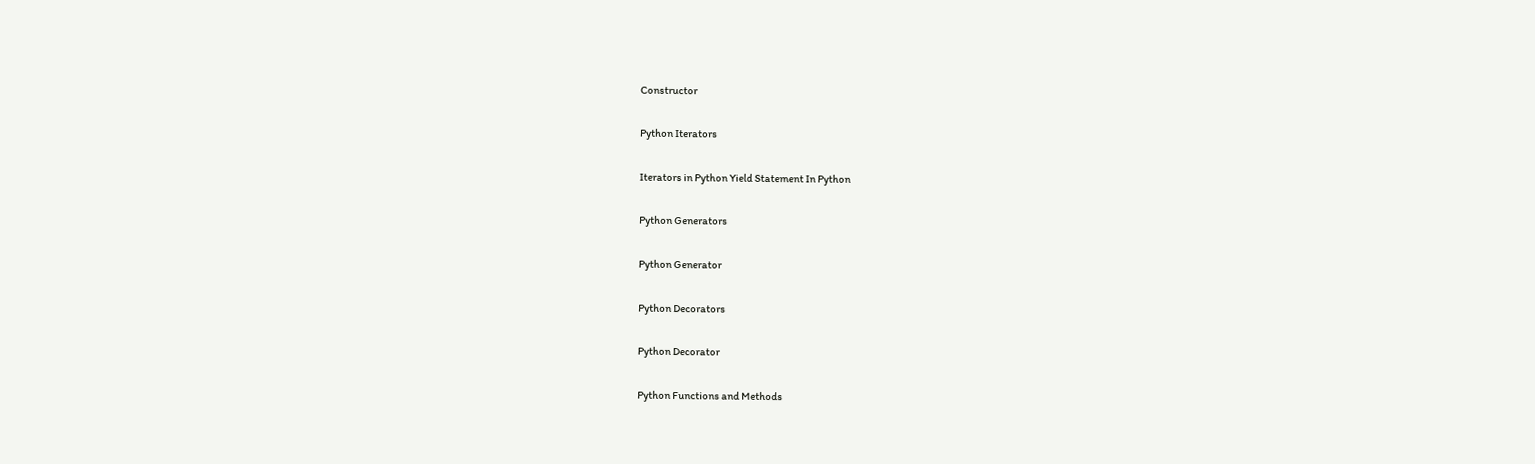Constructor

Python Iterators

Iterators in Python Yield Statement In Python

Python Generators

Python Generator

Python Decorators

Python Decorator

Python Functions and Methods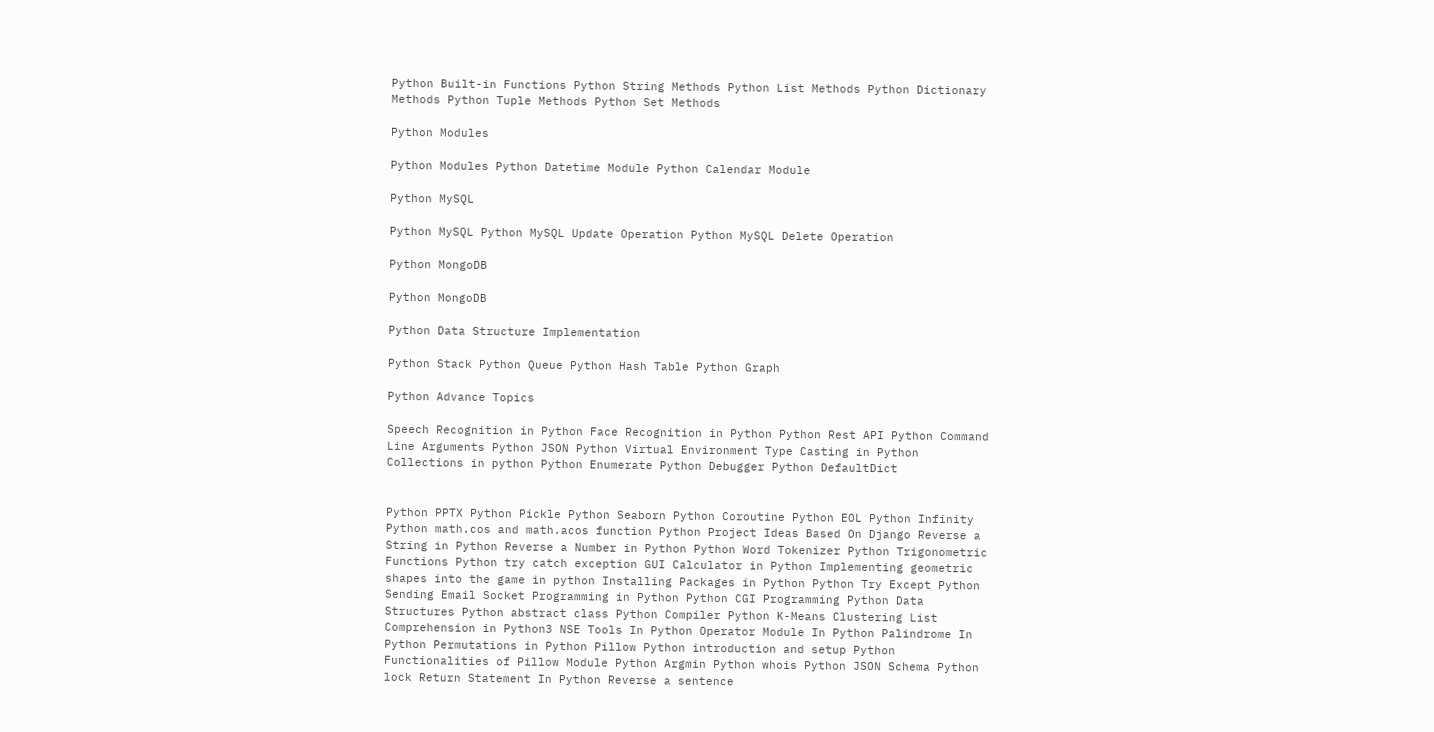Python Built-in Functions Python String Methods Python List Methods Python Dictionary Methods Python Tuple Methods Python Set Methods

Python Modules

Python Modules Python Datetime Module Python Calendar Module

Python MySQL

Python MySQL Python MySQL Update Operation Python MySQL Delete Operation

Python MongoDB

Python MongoDB

Python Data Structure Implementation

Python Stack Python Queue Python Hash Table Python Graph

Python Advance Topics

Speech Recognition in Python Face Recognition in Python Python Rest API Python Command Line Arguments Python JSON Python Virtual Environment Type Casting in Python Collections in python Python Enumerate Python Debugger Python DefaultDict


Python PPTX Python Pickle Python Seaborn Python Coroutine Python EOL Python Infinity Python math.cos and math.acos function Python Project Ideas Based On Django Reverse a String in Python Reverse a Number in Python Python Word Tokenizer Python Trigonometric Functions Python try catch exception GUI Calculator in Python Implementing geometric shapes into the game in python Installing Packages in Python Python Try Except Python Sending Email Socket Programming in Python Python CGI Programming Python Data Structures Python abstract class Python Compiler Python K-Means Clustering List Comprehension in Python3 NSE Tools In Python Operator Module In Python Palindrome In Python Permutations in Python Pillow Python introduction and setup Python Functionalities of Pillow Module Python Argmin Python whois Python JSON Schema Python lock Return Statement In Python Reverse a sentence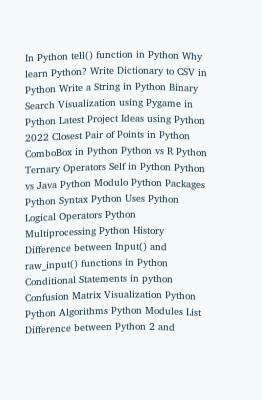In Python tell() function in Python Why learn Python? Write Dictionary to CSV in Python Write a String in Python Binary Search Visualization using Pygame in Python Latest Project Ideas using Python 2022 Closest Pair of Points in Python ComboBox in Python Python vs R Python Ternary Operators Self in Python Python vs Java Python Modulo Python Packages Python Syntax Python Uses Python Logical Operators Python Multiprocessing Python History Difference between Input() and raw_input() functions in Python Conditional Statements in python Confusion Matrix Visualization Python Python Algorithms Python Modules List Difference between Python 2 and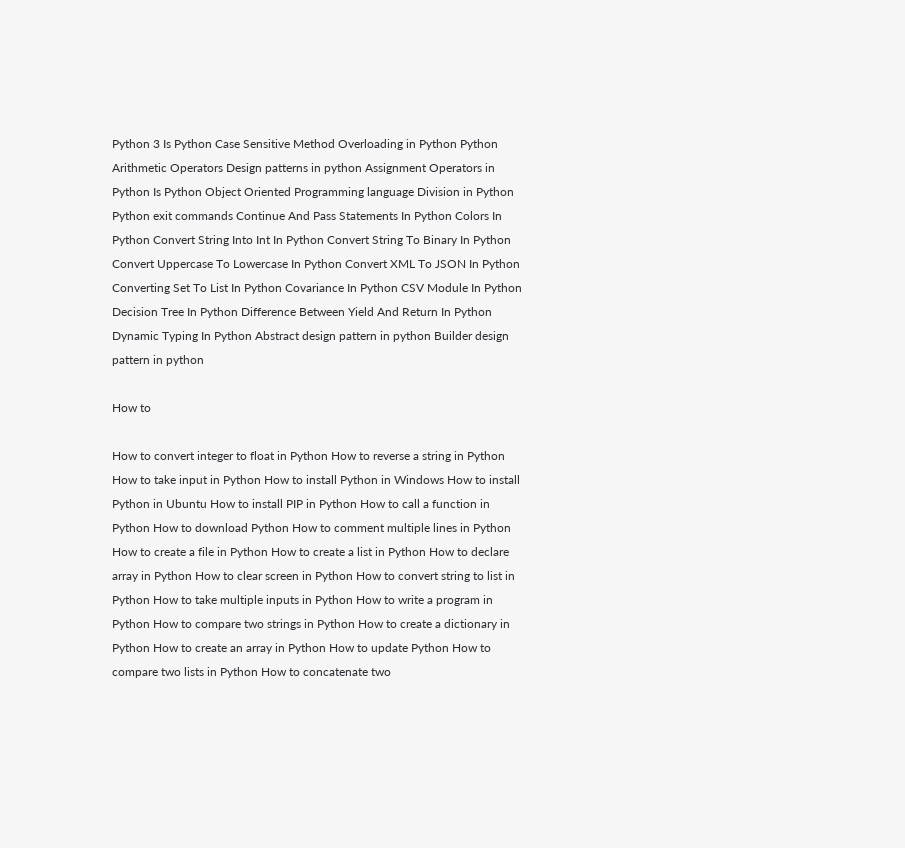Python 3 Is Python Case Sensitive Method Overloading in Python Python Arithmetic Operators Design patterns in python Assignment Operators in Python Is Python Object Oriented Programming language Division in Python Python exit commands Continue And Pass Statements In Python Colors In Python Convert String Into Int In Python Convert String To Binary In Python Convert Uppercase To Lowercase In Python Convert XML To JSON In Python Converting Set To List In Python Covariance In Python CSV Module In Python Decision Tree In Python Difference Between Yield And Return In Python Dynamic Typing In Python Abstract design pattern in python Builder design pattern in python

How to

How to convert integer to float in Python How to reverse a string in Python How to take input in Python How to install Python in Windows How to install Python in Ubuntu How to install PIP in Python How to call a function in Python How to download Python How to comment multiple lines in Python How to create a file in Python How to create a list in Python How to declare array in Python How to clear screen in Python How to convert string to list in Python How to take multiple inputs in Python How to write a program in Python How to compare two strings in Python How to create a dictionary in Python How to create an array in Python How to update Python How to compare two lists in Python How to concatenate two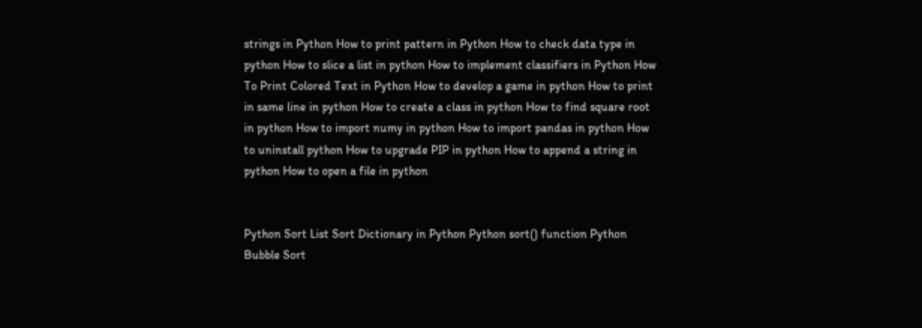strings in Python How to print pattern in Python How to check data type in python How to slice a list in python How to implement classifiers in Python How To Print Colored Text in Python How to develop a game in python How to print in same line in python How to create a class in python How to find square root in python How to import numy in python How to import pandas in python How to uninstall python How to upgrade PIP in python How to append a string in python How to open a file in python


Python Sort List Sort Dictionary in Python Python sort() function Python Bubble Sort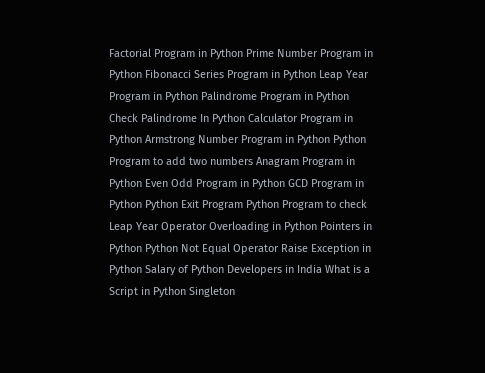Factorial Program in Python Prime Number Program in Python Fibonacci Series Program in Python Leap Year Program in Python Palindrome Program in Python Check Palindrome In Python Calculator Program in Python Armstrong Number Program in Python Python Program to add two numbers Anagram Program in Python Even Odd Program in Python GCD Program in Python Python Exit Program Python Program to check Leap Year Operator Overloading in Python Pointers in Python Python Not Equal Operator Raise Exception in Python Salary of Python Developers in India What is a Script in Python Singleton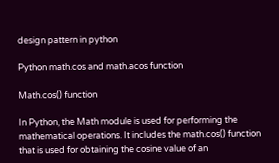design pattern in python

Python math.cos and math.acos function

Math.cos() function

In Python, the Math module is used for performing the mathematical operations. It includes the math.cos() function that is used for obtaining the cosine value of an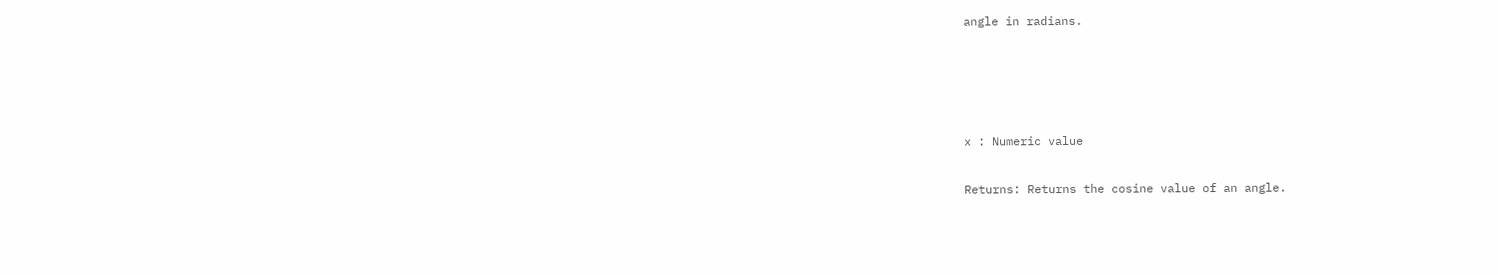angle in radians.




x : Numeric value

Returns: Returns the cosine value of an angle.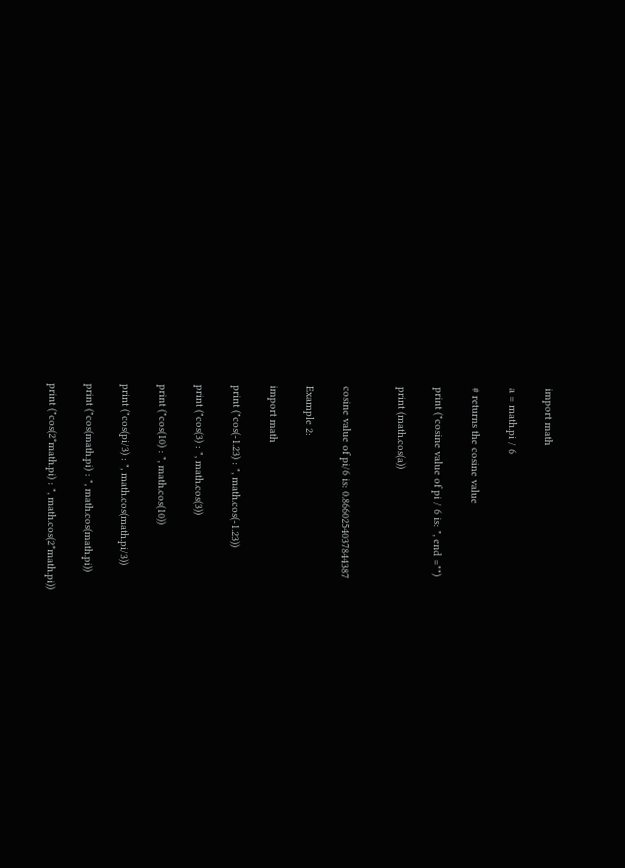import math

a = math.pi / 6

# returns the cosine value

print ("cosine value of pi / 6 is: ", end ="")

print (math.cos(a))


cosine value of pi/6 is: 0.8660254037844387

Example 2:

import math

print ("cos(-1.23) : ", math.cos(-1.23))

print ("cos(3) : ", math.cos(3))

print ("cos(10) : ", math.cos(10))

print ("cos(pi/3) : ", math.cos(math.pi/3))

print ("cos(math.pi) : ", math.cos(math.pi))

print ("cos(2*math.pi) : ", math.cos(2*math.pi))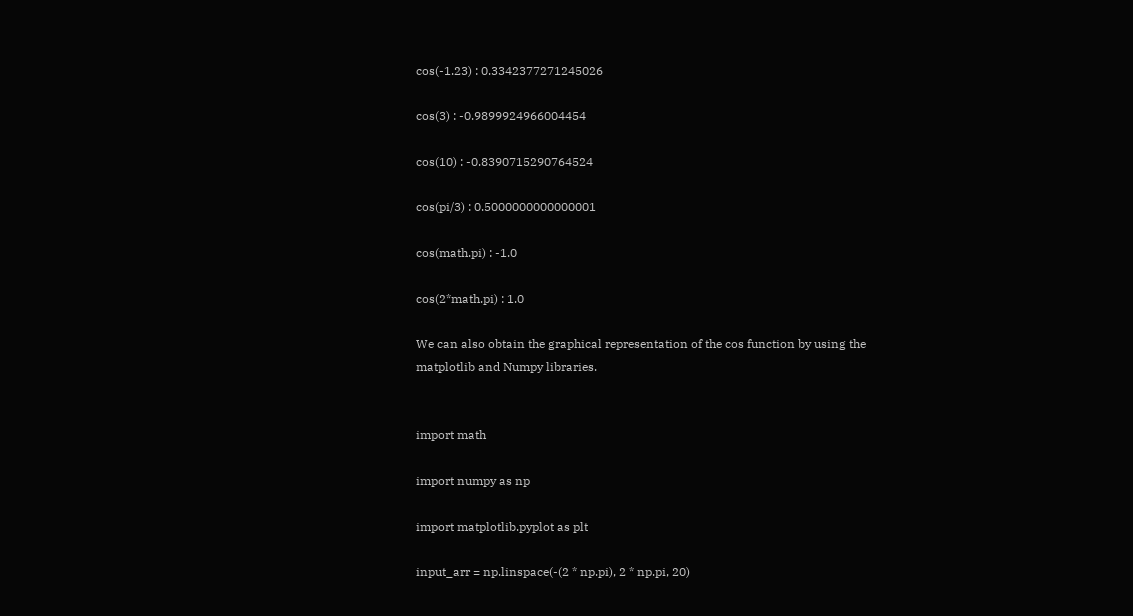cos(-1.23) : 0.3342377271245026

cos(3) : -0.9899924966004454

cos(10) : -0.8390715290764524

cos(pi/3) : 0.5000000000000001

cos(math.pi) : -1.0

cos(2*math.pi) : 1.0

We can also obtain the graphical representation of the cos function by using the matplotlib and Numpy libraries.


import math

import numpy as np

import matplotlib.pyplot as plt

input_arr = np.linspace(-(2 * np.pi), 2 * np.pi, 20)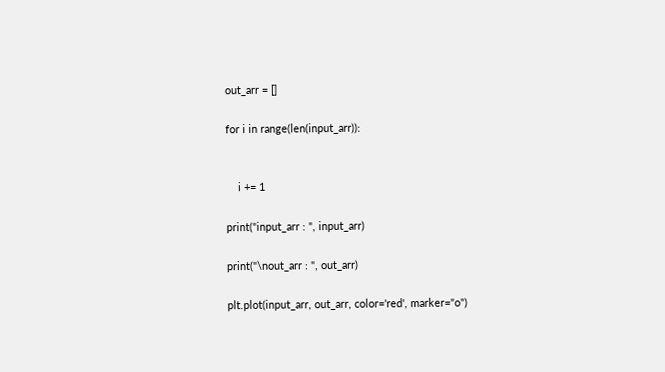out_arr = []

for i in range(len(input_arr)):


    i += 1

print("input_arr : ", input_arr)

print("\nout_arr : ", out_arr)

plt.plot(input_arr, out_arr, color='red', marker="o")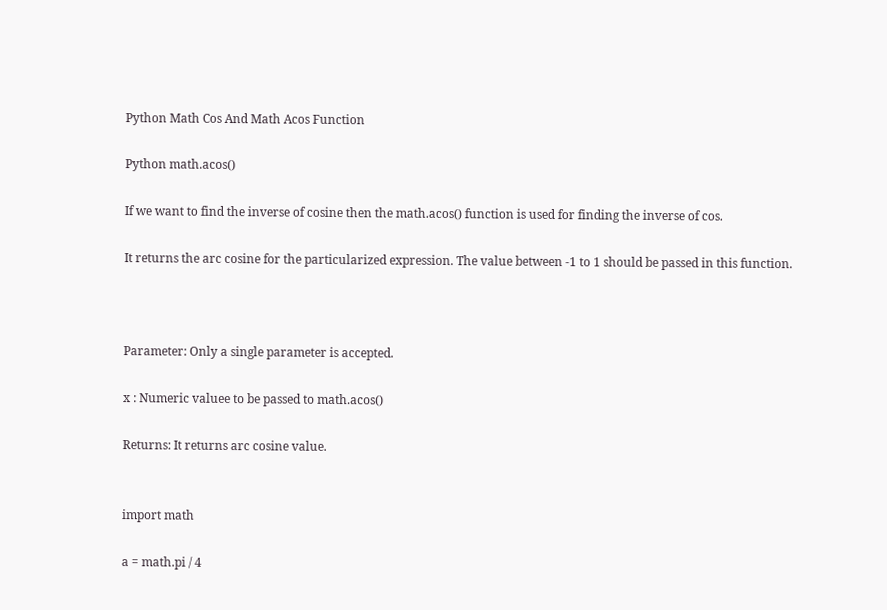Python Math Cos And Math Acos Function

Python math.acos()

If we want to find the inverse of cosine then the math.acos() function is used for finding the inverse of cos.

It returns the arc cosine for the particularized expression. The value between -1 to 1 should be passed in this function.



Parameter: Only a single parameter is accepted.

x : Numeric valuee to be passed to math.acos()

Returns: It returns arc cosine value.


import math

a = math.pi / 4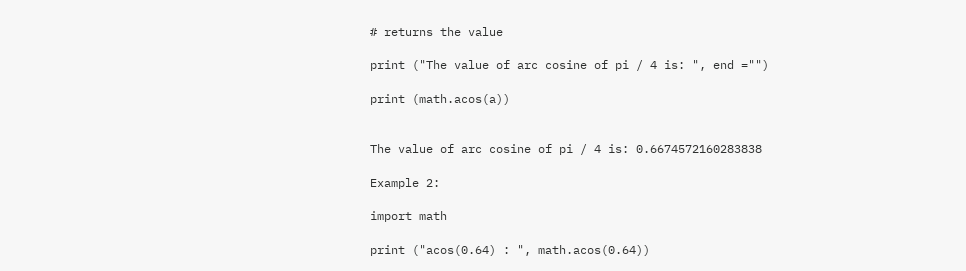# returns the value

print ("The value of arc cosine of pi / 4 is: ", end ="")

print (math.acos(a))


The value of arc cosine of pi / 4 is: 0.6674572160283838

Example 2:

import math

print ("acos(0.64) : ", math.acos(0.64))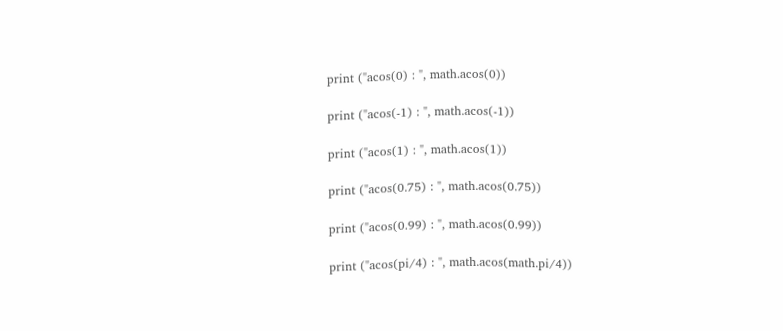print ("acos(0) : ", math.acos(0))

print ("acos(-1) : ", math.acos(-1))

print ("acos(1) : ", math.acos(1))

print ("acos(0.75) : ", math.acos(0.75))

print ("acos(0.99) : ", math.acos(0.99))

print ("acos(pi/4) : ", math.acos(math.pi/4))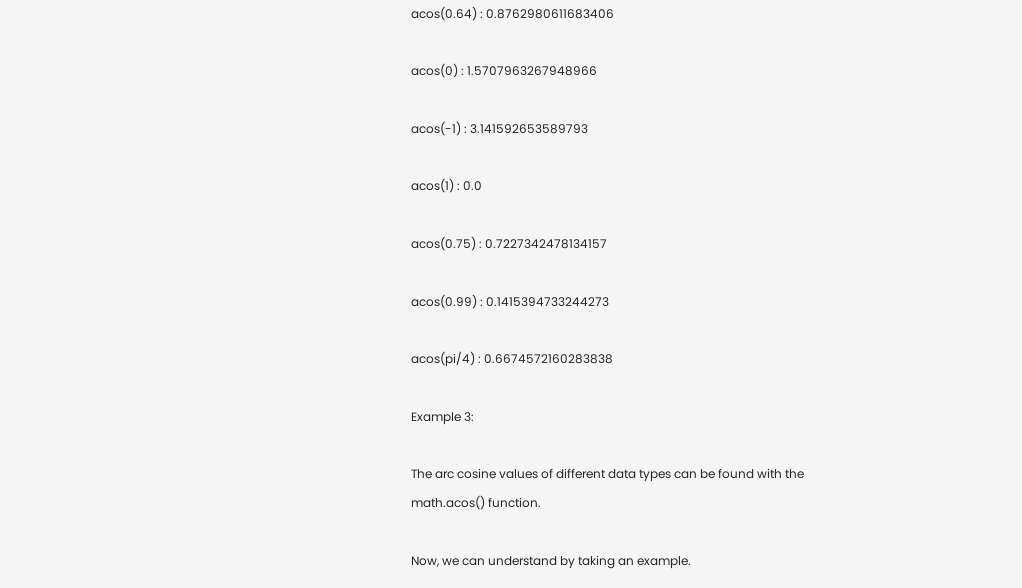acos(0.64) : 0.8762980611683406

acos(0) : 1.5707963267948966

acos(-1) : 3.141592653589793

acos(1) : 0.0

acos(0.75) : 0.7227342478134157

acos(0.99) : 0.1415394733244273

acos(pi/4) : 0.6674572160283838

Example 3:

The arc cosine values of different data types can be found with the math.acos() function.

Now, we can understand by taking an example.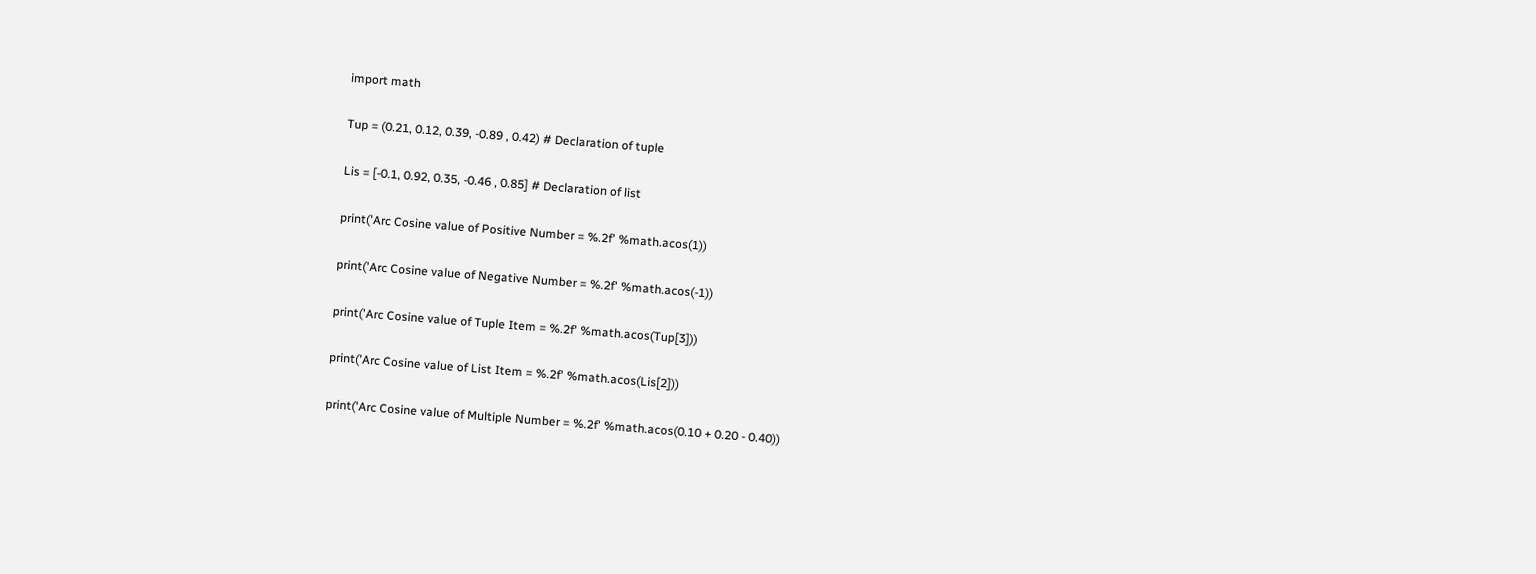import math

Tup = (0.21, 0.12, 0.39, -0.89 , 0.42) # Declaration of tuple

Lis = [-0.1, 0.92, 0.35, -0.46 , 0.85] # Declaration of list

print('Arc Cosine value of Positive Number = %.2f' %math.acos(1))

print('Arc Cosine value of Negative Number = %.2f' %math.acos(-1))

print('Arc Cosine value of Tuple Item = %.2f' %math.acos(Tup[3]))

print('Arc Cosine value of List Item = %.2f' %math.acos(Lis[2]))

print('Arc Cosine value of Multiple Number = %.2f' %math.acos(0.10 + 0.20 - 0.40))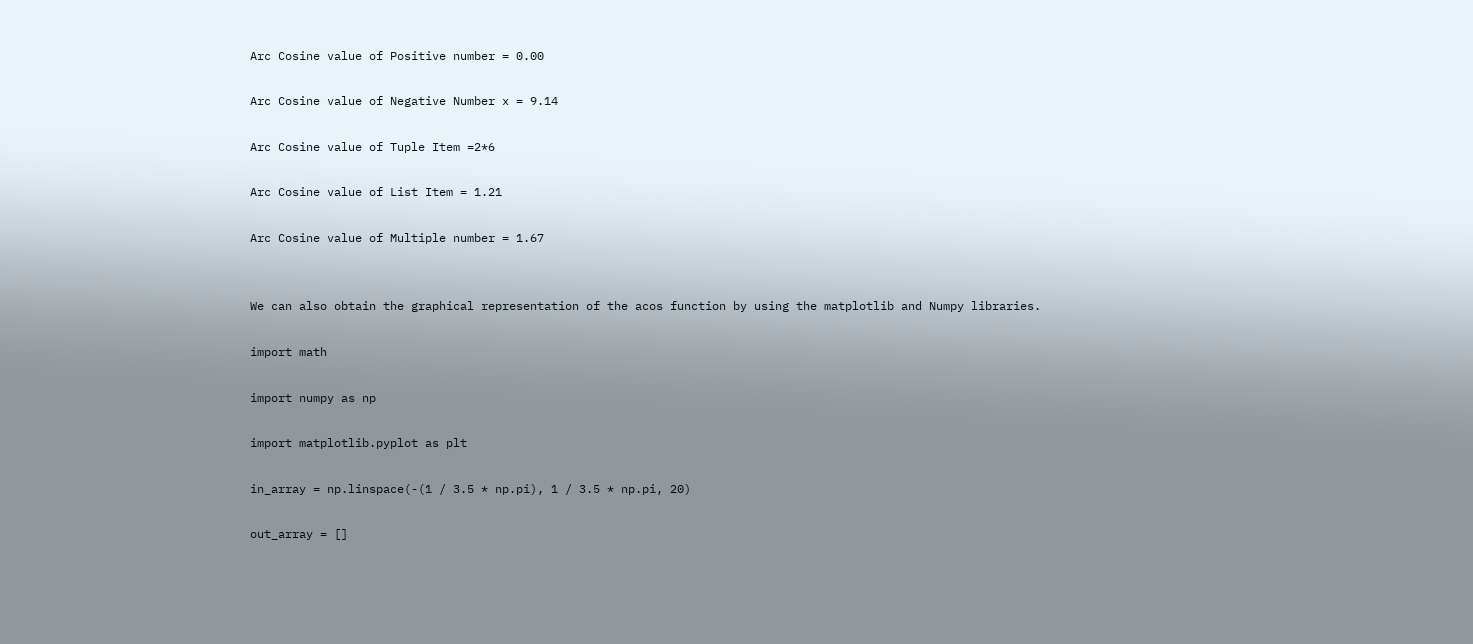Arc Cosine value of Positive number = 0.00

Arc Cosine value of Negative Number x = 9.14

Arc Cosine value of Tuple Item =2*6

Arc Cosine value of List Item = 1.21

Arc Cosine value of Multiple number = 1.67


We can also obtain the graphical representation of the acos function by using the matplotlib and Numpy libraries.

import math

import numpy as np

import matplotlib.pyplot as plt

in_array = np.linspace(-(1 / 3.5 * np.pi), 1 / 3.5 * np.pi, 20)

out_array = []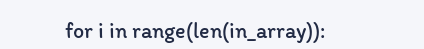for i in range(len(in_array)):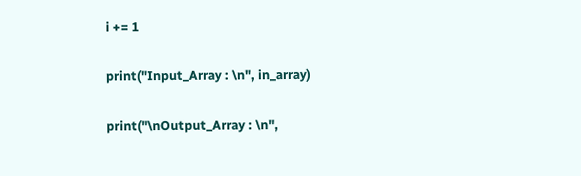i += 1

print("Input_Array : \n", in_array)

print("\nOutput_Array : \n",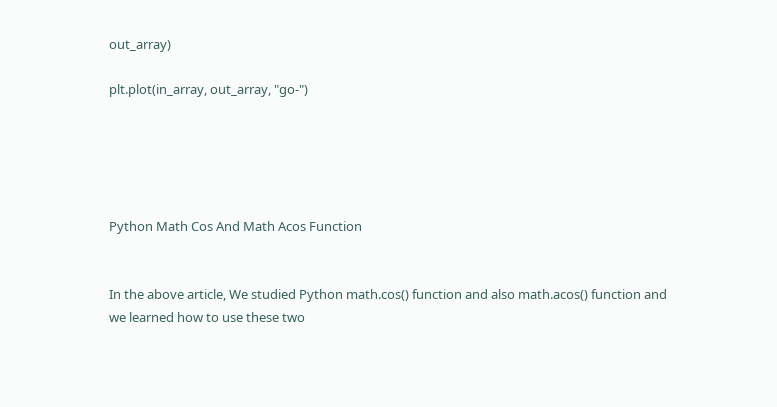out_array)

plt.plot(in_array, out_array, "go-")





Python Math Cos And Math Acos Function


In the above article, We studied Python math.cos() function and also math.acos() function and we learned how to use these two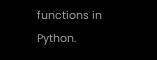functions in Python.